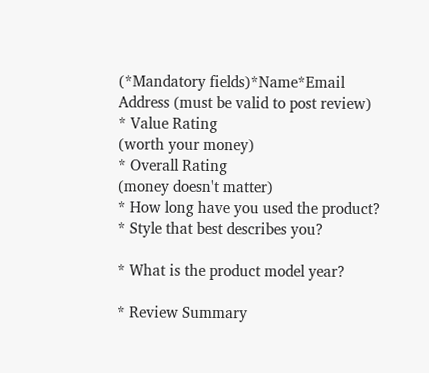(*Mandatory fields)*Name*Email Address (must be valid to post review)
* Value Rating
(worth your money)
* Overall Rating
(money doesn't matter)
* How long have you used the product?    * Style that best describes you?

* What is the product model year?

* Review Summary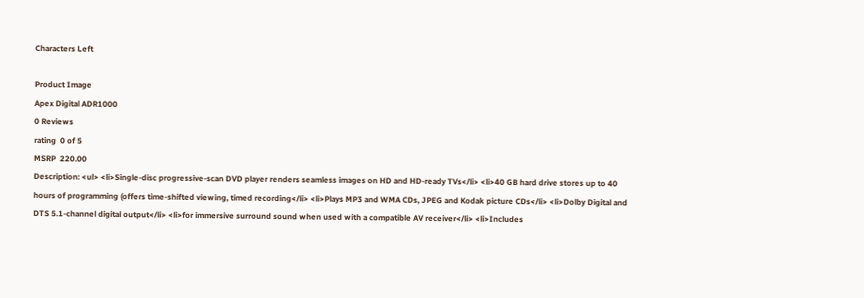Characters Left

Product Image
Apex Digital ADR1000
0 Reviews
rating  0 of 5
MSRP  220.00
Description: <ul> <li>Single-disc progressive-scan DVD player renders seamless images on HD and HD-ready TVs</li> <li>40 GB hard drive stores up to 40 hours of programming (offers time-shifted viewing, timed recording</li> <li>Plays MP3 and WMA CDs, JPEG and Kodak picture CDs</li> <li>Dolby Digital and DTS 5.1-channel digital output</li> <li>for immersive surround sound when used with a compatible AV receiver</li> <li>Includes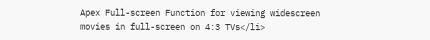Apex Full-screen Function for viewing widescreen movies in full-screen on 4:3 TVs</li>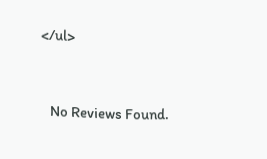</ul>


   No Reviews Found.